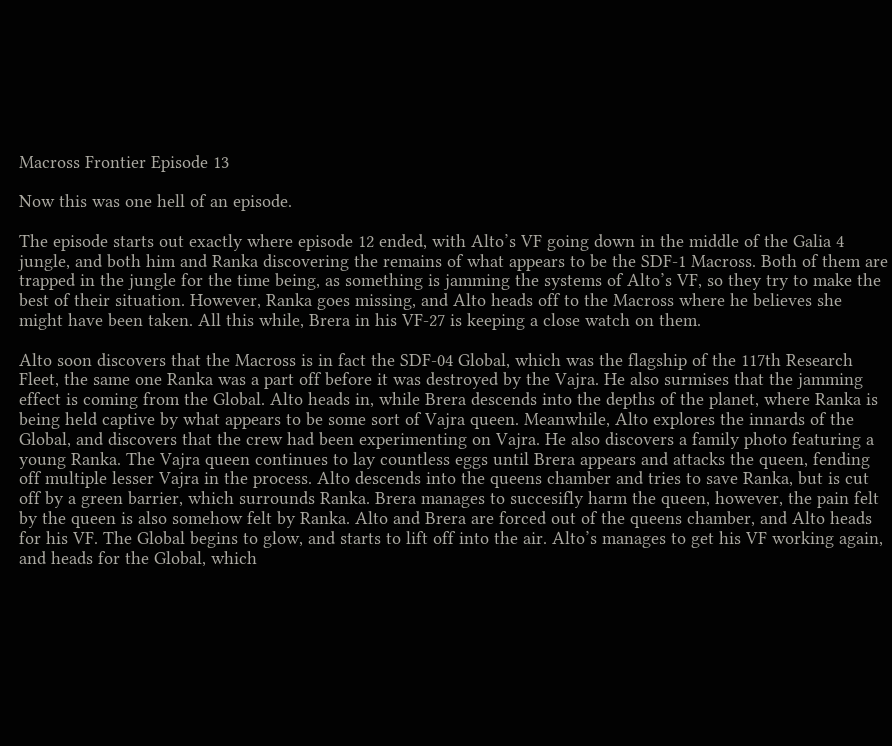Macross Frontier Episode 13

Now this was one hell of an episode.

The episode starts out exactly where episode 12 ended, with Alto’s VF going down in the middle of the Galia 4 jungle, and both him and Ranka discovering the remains of what appears to be the SDF-1 Macross. Both of them are trapped in the jungle for the time being, as something is jamming the systems of Alto’s VF, so they try to make the best of their situation. However, Ranka goes missing, and Alto heads off to the Macross where he believes she might have been taken. All this while, Brera in his VF-27 is keeping a close watch on them.

Alto soon discovers that the Macross is in fact the SDF-04 Global, which was the flagship of the 117th Research Fleet, the same one Ranka was a part off before it was destroyed by the Vajra. He also surmises that the jamming effect is coming from the Global. Alto heads in, while Brera descends into the depths of the planet, where Ranka is being held captive by what appears to be some sort of Vajra queen. Meanwhile, Alto explores the innards of the Global, and discovers that the crew had been experimenting on Vajra. He also discovers a family photo featuring a young Ranka. The Vajra queen continues to lay countless eggs until Brera appears and attacks the queen, fending off multiple lesser Vajra in the process. Alto descends into the queens chamber and tries to save Ranka, but is cut off by a green barrier, which surrounds Ranka. Brera manages to succesifly harm the queen, however, the pain felt by the queen is also somehow felt by Ranka. Alto and Brera are forced out of the queens chamber, and Alto heads for his VF. The Global begins to glow, and starts to lift off into the air. Alto’s manages to get his VF working again, and heads for the Global, which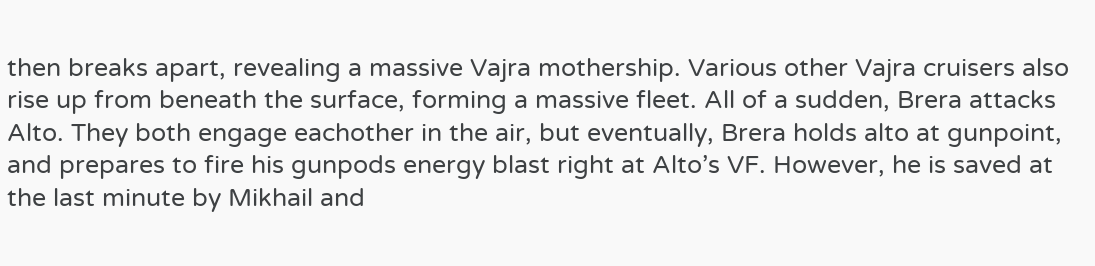then breaks apart, revealing a massive Vajra mothership. Various other Vajra cruisers also rise up from beneath the surface, forming a massive fleet. All of a sudden, Brera attacks Alto. They both engage eachother in the air, but eventually, Brera holds alto at gunpoint, and prepares to fire his gunpods energy blast right at Alto’s VF. However, he is saved at the last minute by Mikhail and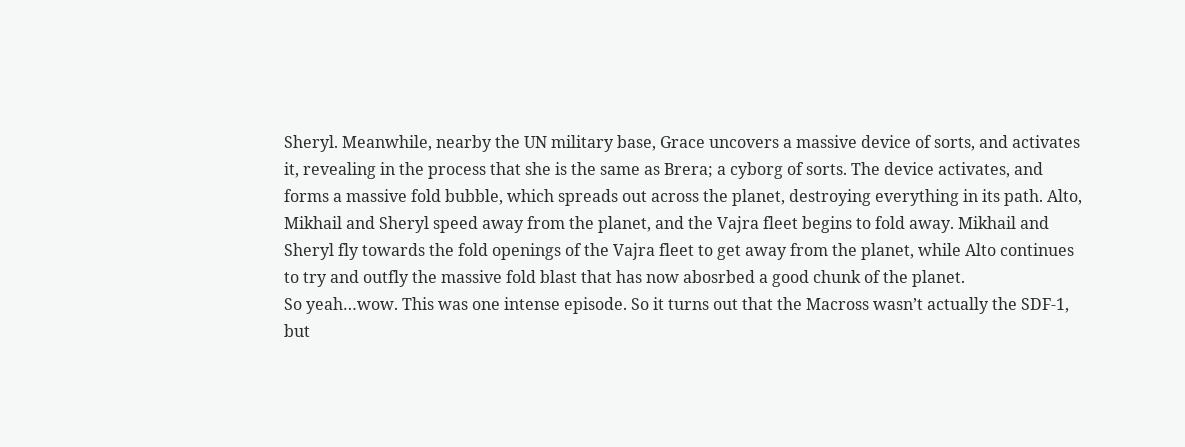Sheryl. Meanwhile, nearby the UN military base, Grace uncovers a massive device of sorts, and activates it, revealing in the process that she is the same as Brera; a cyborg of sorts. The device activates, and forms a massive fold bubble, which spreads out across the planet, destroying everything in its path. Alto, Mikhail and Sheryl speed away from the planet, and the Vajra fleet begins to fold away. Mikhail and Sheryl fly towards the fold openings of the Vajra fleet to get away from the planet, while Alto continues to try and outfly the massive fold blast that has now abosrbed a good chunk of the planet.
So yeah…wow. This was one intense episode. So it turns out that the Macross wasn’t actually the SDF-1, but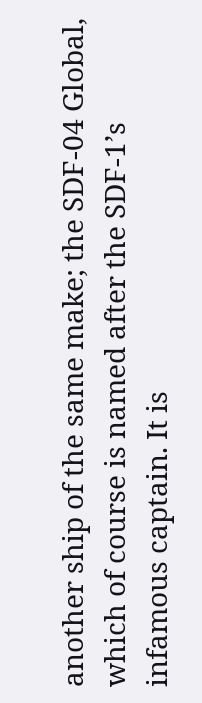another ship of the same make; the SDF-04 Global, which of course is named after the SDF-1’s infamous captain. It is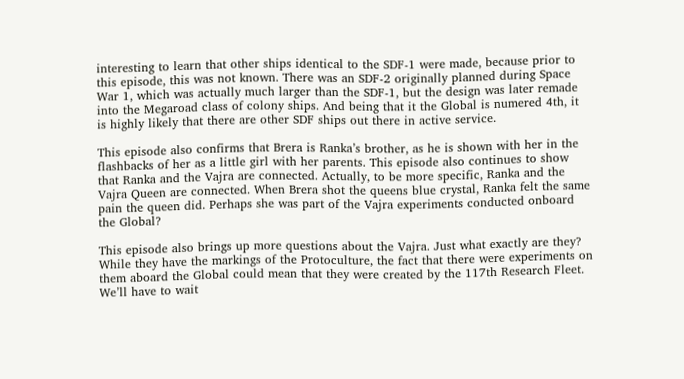interesting to learn that other ships identical to the SDF-1 were made, because prior to this episode, this was not known. There was an SDF-2 originally planned during Space War 1, which was actually much larger than the SDF-1, but the design was later remade into the Megaroad class of colony ships. And being that it the Global is numered 4th, it is highly likely that there are other SDF ships out there in active service.

This episode also confirms that Brera is Ranka’s brother, as he is shown with her in the flashbacks of her as a little girl with her parents. This episode also continues to show that Ranka and the Vajra are connected. Actually, to be more specific, Ranka and the Vajra Queen are connected. When Brera shot the queens blue crystal, Ranka felt the same pain the queen did. Perhaps she was part of the Vajra experiments conducted onboard the Global?

This episode also brings up more questions about the Vajra. Just what exactly are they? While they have the markings of the Protoculture, the fact that there were experiments on them aboard the Global could mean that they were created by the 117th Research Fleet. We’ll have to wait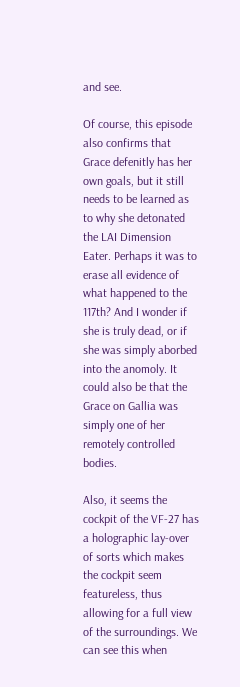and see.

Of course, this episode also confirms that Grace defenitly has her own goals, but it still needs to be learned as to why she detonated the LAI Dimension Eater. Perhaps it was to erase all evidence of what happened to the 117th? And I wonder if she is truly dead, or if she was simply aborbed into the anomoly. It could also be that the Grace on Gallia was simply one of her remotely controlled bodies.

Also, it seems the cockpit of the VF-27 has a holographic lay-over of sorts which makes the cockpit seem featureless, thus allowing for a full view of the surroundings. We can see this when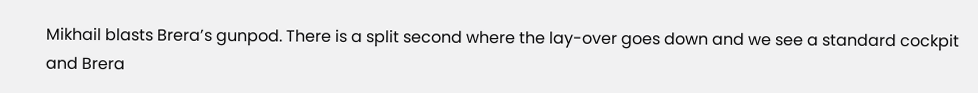Mikhail blasts Brera’s gunpod. There is a split second where the lay-over goes down and we see a standard cockpit and Brera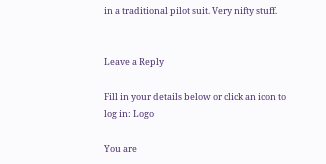in a traditional pilot suit. Very nifty stuff.


Leave a Reply

Fill in your details below or click an icon to log in: Logo

You are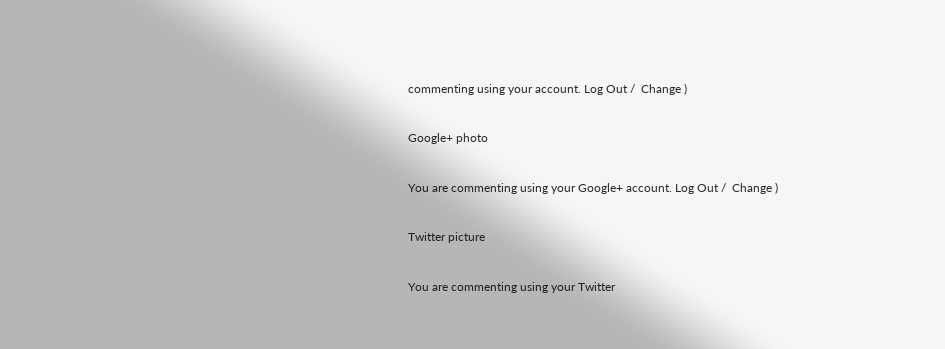commenting using your account. Log Out /  Change )

Google+ photo

You are commenting using your Google+ account. Log Out /  Change )

Twitter picture

You are commenting using your Twitter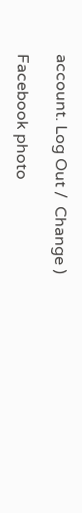account. Log Out /  Change )

Facebook photo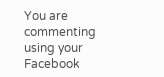You are commenting using your Facebook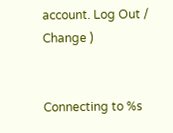account. Log Out /  Change )


Connecting to %s